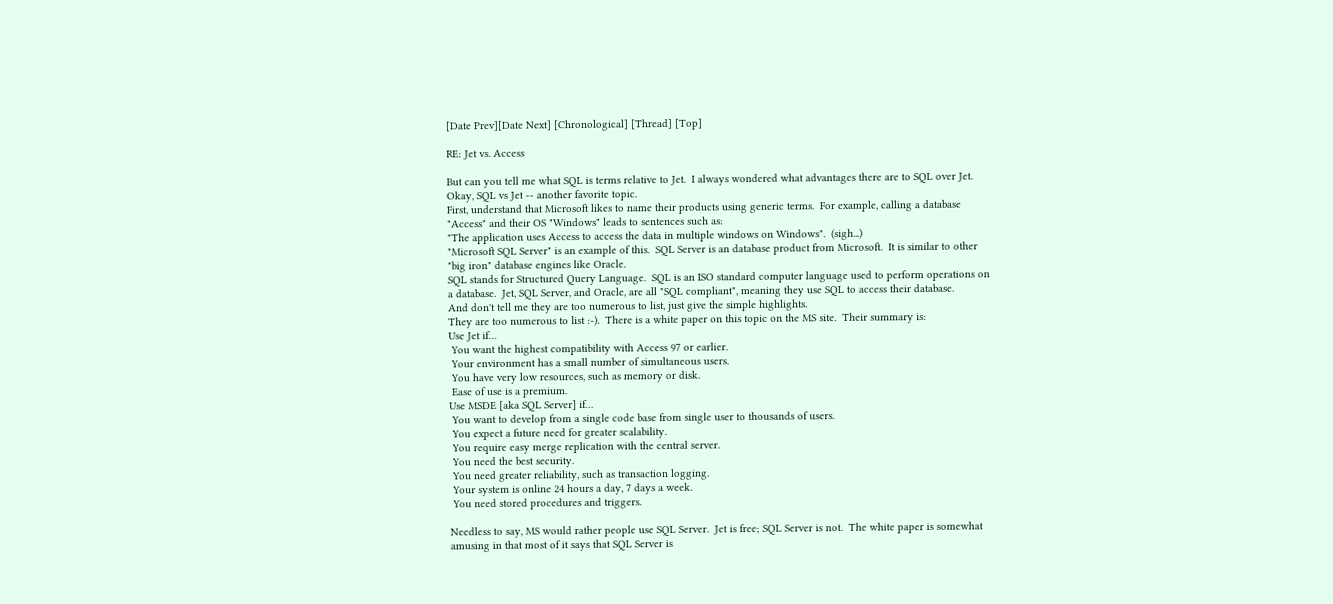[Date Prev][Date Next] [Chronological] [Thread] [Top]

RE: Jet vs. Access

But can you tell me what SQL is terms relative to Jet.  I always wondered what advantages there are to SQL over Jet.
Okay, SQL vs Jet -- another favorite topic.
First, understand that Microsoft likes to name their products using generic terms.  For example, calling a database "Access" and their OS "Windows" leads to sentences such as:
"The application uses Access to access the data in multiple windows on Windows".  (sigh...)
"Microsoft SQL Server" is an example of this.  SQL Server is an database product from Microsoft.  It is similar to other "big iron" database engines like Oracle.
SQL stands for Structured Query Language.  SQL is an ISO standard computer language used to perform operations on a database.  Jet, SQL Server, and Oracle, are all "SQL compliant", meaning they use SQL to access their database.
And don't tell me they are too numerous to list, just give the simple highlights.
They are too numerous to list :-).  There is a white paper on this topic on the MS site.  Their summary is:
Use Jet if…
 You want the highest compatibility with Access 97 or earlier.
 Your environment has a small number of simultaneous users.
 You have very low resources, such as memory or disk.
 Ease of use is a premium.
Use MSDE [aka SQL Server] if…
 You want to develop from a single code base from single user to thousands of users.
 You expect a future need for greater scalability.
 You require easy merge replication with the central server.
 You need the best security.
 You need greater reliability, such as transaction logging.
 Your system is online 24 hours a day, 7 days a week.
 You need stored procedures and triggers.

Needless to say, MS would rather people use SQL Server.  Jet is free; SQL Server is not.  The white paper is somewhat amusing in that most of it says that SQL Server is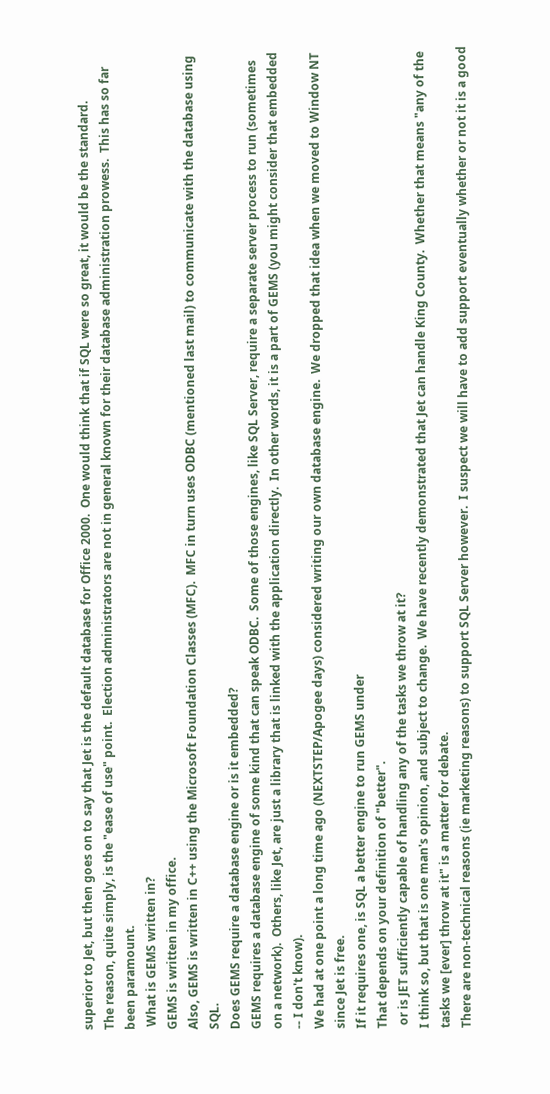superior to Jet, but then goes on to say that Jet is the default database for Office 2000.  One would think that if SQL were so great, it would be the standard.
The reason, quite simply, is the "ease of use" point.  Election administrators are not in general known for their database administration prowess.  This has so far been paramount.
 What is GEMS written in?
GEMS is written in my office.
Also, GEMS is written in C++ using the Microsoft Foundation Classes (MFC).  MFC in turn uses ODBC (mentioned last mail) to communicate with the database using SQL.
Does GEMS require a database engine or is it embedded?
GEMS requires a database engine of some kind that can speak ODBC.  Some of those engines, like SQL Server, require a separate server process to run (sometimes on a network).  Others, like Jet, are just a library that is linked with the application directly.  In other words, it is a part of GEMS (you might consider that embedded -- I don't know).
We had at one point a long time ago (NEXTSTEP/Apogee days) considered writing our own database engine.  We dropped that idea when we moved to Window NT since Jet is free.
If it requires one, is SQL a better engine to run GEMS under
That depends on your definition of "better".
 or is JET sufficiently capable of handling any of the tasks we throw at it?
I think so, but that is one man's opinion, and subject to change.  We have recently demonstrated that Jet can handle King County.  Whether that means "any of the tasks we [ever] throw at it" is a matter for debate.
There are non-technical reasons (ie marketing reasons) to support SQL Server however.  I suspect we will have to add support eventually whether or not it is a good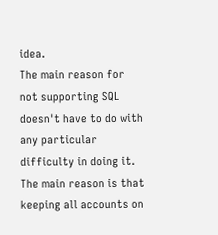idea.
The main reason for not supporting SQL doesn't have to do with any particular difficulty in doing it.  The main reason is that keeping all accounts on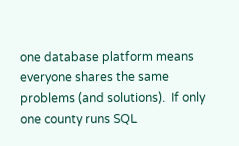one database platform means everyone shares the same problems (and solutions).  If only one county runs SQL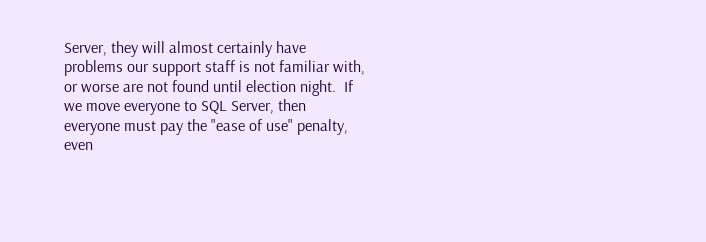Server, they will almost certainly have problems our support staff is not familiar with, or worse are not found until election night.  If we move everyone to SQL Server, then everyone must pay the "ease of use" penalty, even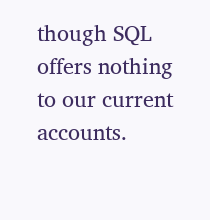though SQL offers nothing to our current accounts.